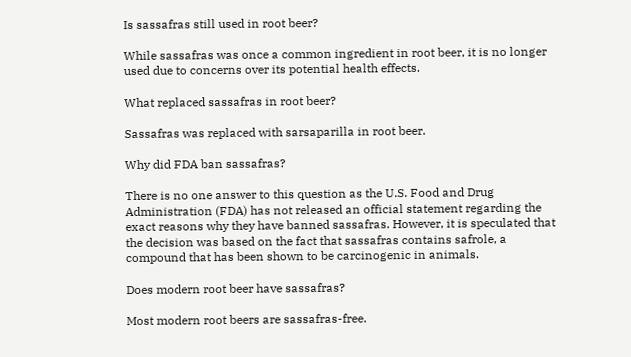Is sassafras still used in root beer?

While sassafras was once a common ingredient in root beer, it is no longer used due to concerns over its potential health effects.

What replaced sassafras in root beer?

Sassafras was replaced with sarsaparilla in root beer.

Why did FDA ban sassafras?

There is no one answer to this question as the U.S. Food and Drug Administration (FDA) has not released an official statement regarding the exact reasons why they have banned sassafras. However, it is speculated that the decision was based on the fact that sassafras contains safrole, a compound that has been shown to be carcinogenic in animals.

Does modern root beer have sassafras?

Most modern root beers are sassafras-free.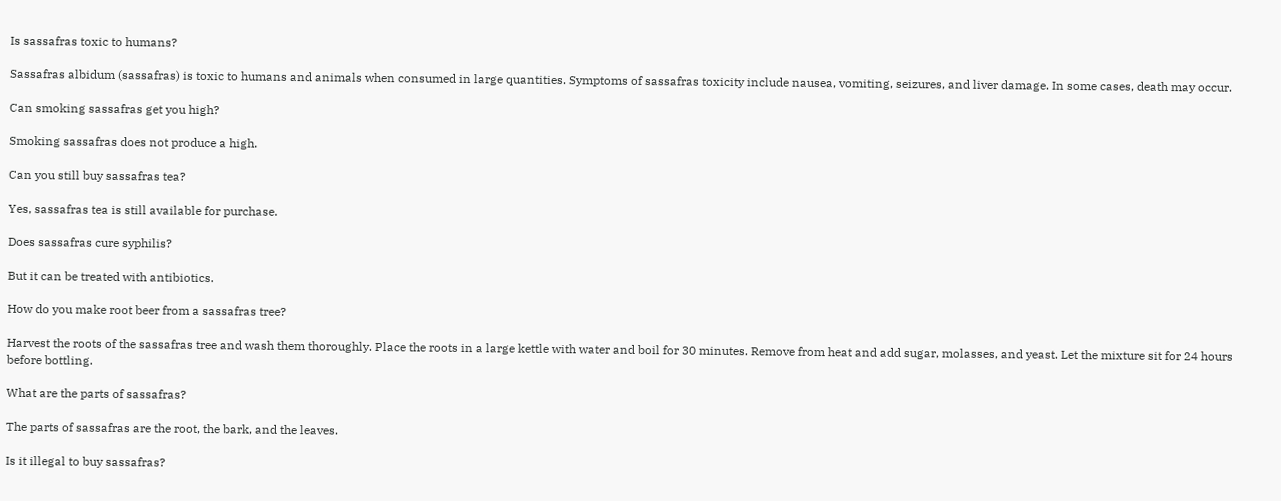Is sassafras toxic to humans?

Sassafras albidum (sassafras) is toxic to humans and animals when consumed in large quantities. Symptoms of sassafras toxicity include nausea, vomiting, seizures, and liver damage. In some cases, death may occur.

Can smoking sassafras get you high?

Smoking sassafras does not produce a high.

Can you still buy sassafras tea?

Yes, sassafras tea is still available for purchase.

Does sassafras cure syphilis?

But it can be treated with antibiotics.

How do you make root beer from a sassafras tree?

Harvest the roots of the sassafras tree and wash them thoroughly. Place the roots in a large kettle with water and boil for 30 minutes. Remove from heat and add sugar, molasses, and yeast. Let the mixture sit for 24 hours before bottling.

What are the parts of sassafras?

The parts of sassafras are the root, the bark, and the leaves.

Is it illegal to buy sassafras?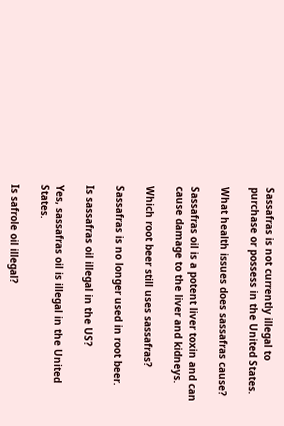Sassafras is not currently illegal to purchase or possess in the United States.

What health issues does sassafras cause?

Sassafras oil is a potent liver toxin and can cause damage to the liver and kidneys.

Which root beer still uses sassafras?

Sassafras is no longer used in root beer.

Is sassafras oil illegal in the US?

Yes, sassafras oil is illegal in the United States.

Is safrole oil illegal?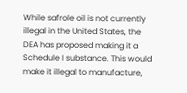While safrole oil is not currently illegal in the United States, the DEA has proposed making it a Schedule I substance. This would make it illegal to manufacture,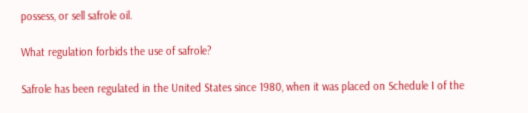possess, or sell safrole oil.

What regulation forbids the use of safrole?

Safrole has been regulated in the United States since 1980, when it was placed on Schedule I of the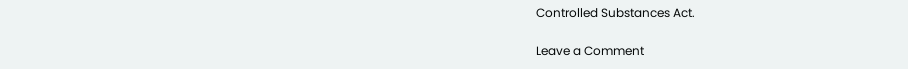Controlled Substances Act.

Leave a Comment